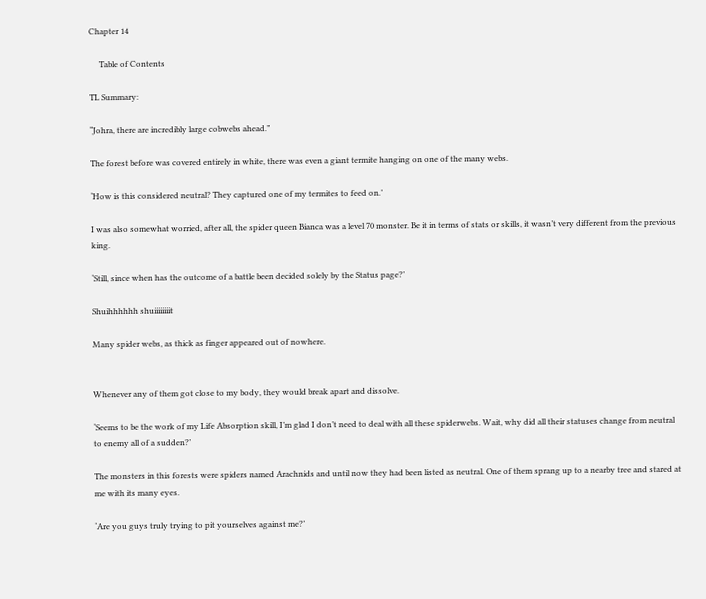Chapter 14

     Table of Contents

TL Summary:

“Johra, there are incredibly large cobwebs ahead.”

The forest before was covered entirely in white, there was even a giant termite hanging on one of the many webs.

‘How is this considered neutral? They captured one of my termites to feed on.’

I was also somewhat worried, after all, the spider queen Bianca was a level 70 monster. Be it in terms of stats or skills, it wasn’t very different from the previous king.

‘Still, since when has the outcome of a battle been decided solely by the Status page?’

Shuihhhhhh shuiiiiiiiit

Many spider webs, as thick as finger appeared out of nowhere.


Whenever any of them got close to my body, they would break apart and dissolve.

‘Seems to be the work of my Life Absorption skill, I’m glad I don’t need to deal with all these spiderwebs. Wait, why did all their statuses change from neutral to enemy all of a sudden?’

The monsters in this forests were spiders named Arachnids and until now they had been listed as neutral. One of them sprang up to a nearby tree and stared at me with its many eyes.

‘Are you guys truly trying to pit yourselves against me?’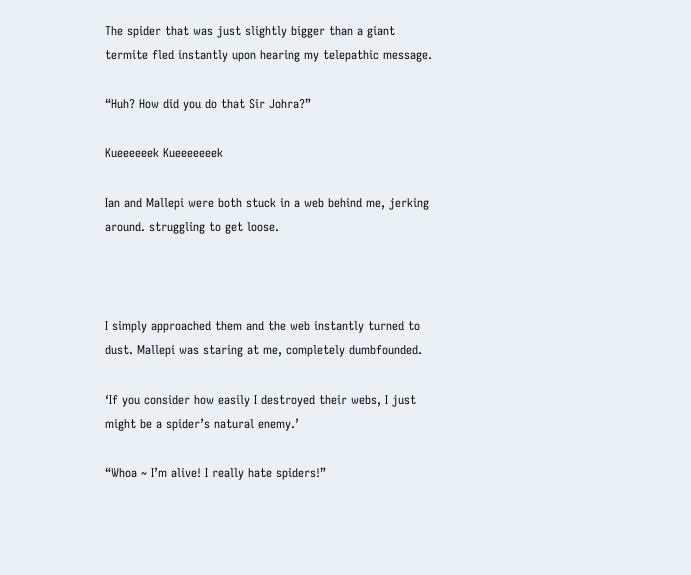The spider that was just slightly bigger than a giant termite fled instantly upon hearing my telepathic message.

“Huh? How did you do that Sir Johra?”

Kueeeeeek Kueeeeeeek

Ian and Mallepi were both stuck in a web behind me, jerking around. struggling to get loose.



I simply approached them and the web instantly turned to dust. Mallepi was staring at me, completely dumbfounded.

‘If you consider how easily I destroyed their webs, I just might be a spider’s natural enemy.’

“Whoa ~ I’m alive! I really hate spiders!”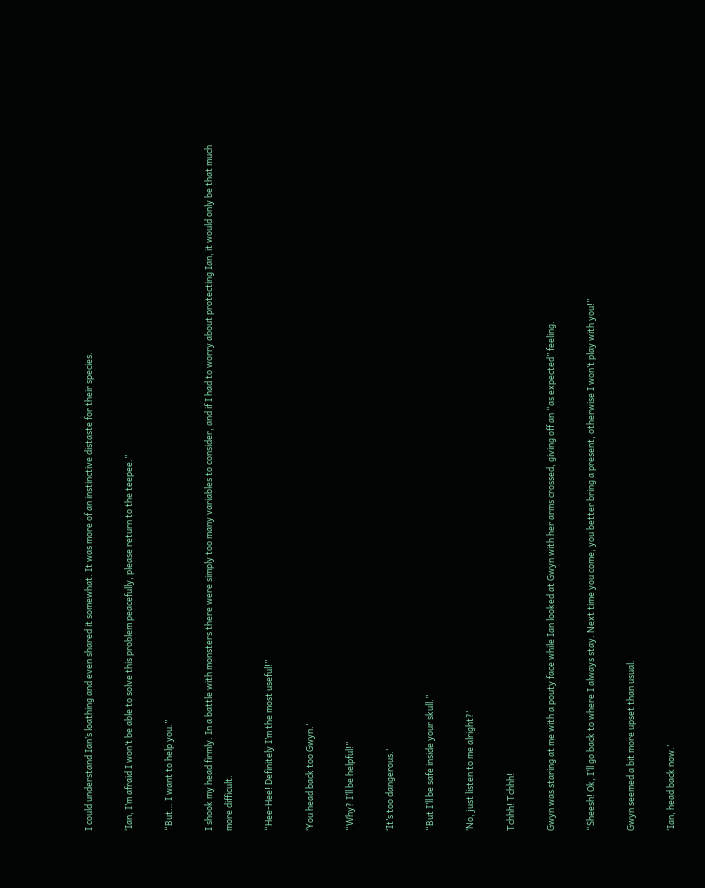I could understand Ian’s loathing and even shared it somewhat. It was more of an instinctive distaste for their species.

‘Ian, I’m afraid I won’t be able to solve this problem peacefully, please return to the teepee.”

“But… I want to help you.”

I shook my head firmly. In a battle with monsters there were simply too many variables to consider, and if I had to worry about protecting Ian, it would only be that much more difficult.

“Hee-Hee! Definitely I’m the most useful!”

‘You head back too Gwyn.’

“Why? I’ll be helpful!”

‘It’s too dangerous.’

“But I’ll be safe inside your skull.”

‘No, just listen to me alright?’

Tchhh! Tchhh!

Gwyn was staring at me with a pouty face while Ian looked at Gwyn with her arms crossed, giving off an “as expected” feeling.

“Sheesh! Ok, I’ll go back to where I always stay. Next time you come, you better bring a present, otherwise I won’t play with you!”

Gwyn seemed a bit more upset than usual.

‘Ian, head back now.’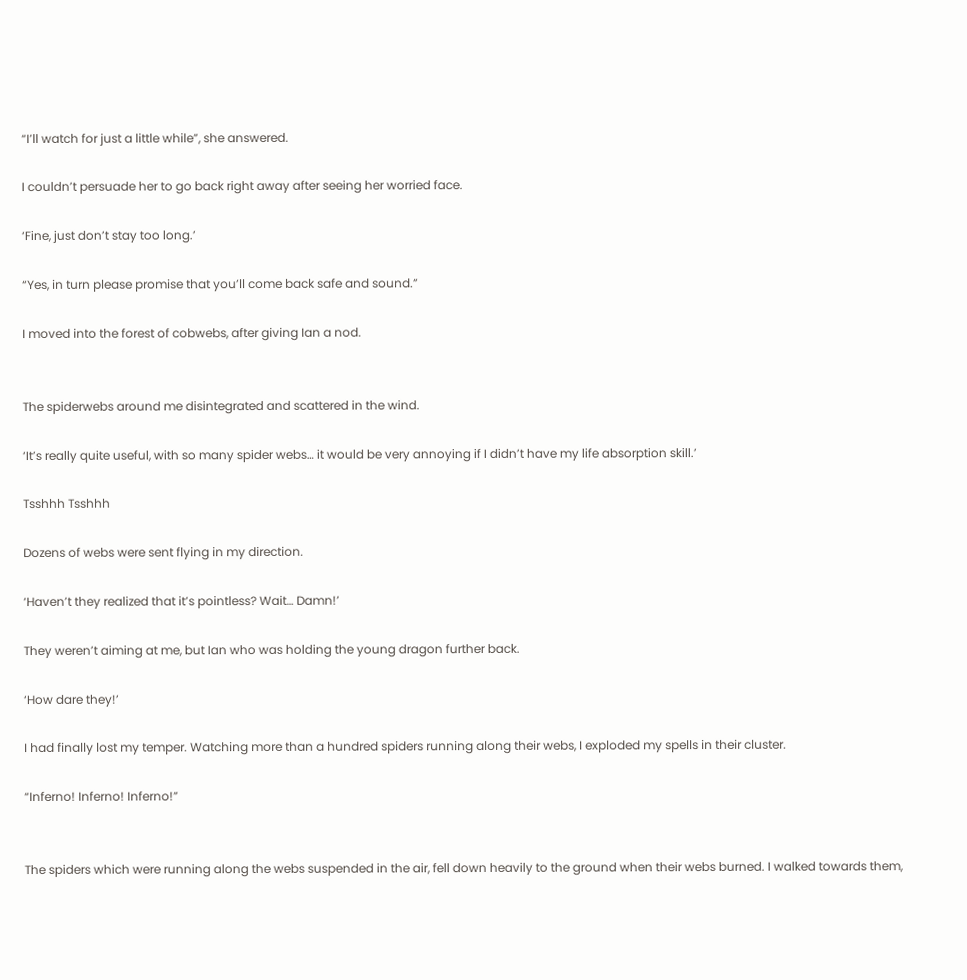“I’ll watch for just a little while”, she answered.

I couldn’t persuade her to go back right away after seeing her worried face.

‘Fine, just don’t stay too long.’

“Yes, in turn please promise that you’ll come back safe and sound.”

I moved into the forest of cobwebs, after giving Ian a nod.


The spiderwebs around me disintegrated and scattered in the wind.

‘It’s really quite useful, with so many spider webs… it would be very annoying if I didn’t have my life absorption skill.’

Tsshhh Tsshhh

Dozens of webs were sent flying in my direction.

‘Haven’t they realized that it’s pointless? Wait… Damn!’

They weren’t aiming at me, but Ian who was holding the young dragon further back.

‘How dare they!’

I had finally lost my temper. Watching more than a hundred spiders running along their webs, I exploded my spells in their cluster.

“Inferno! Inferno! Inferno!”


The spiders which were running along the webs suspended in the air, fell down heavily to the ground when their webs burned. I walked towards them,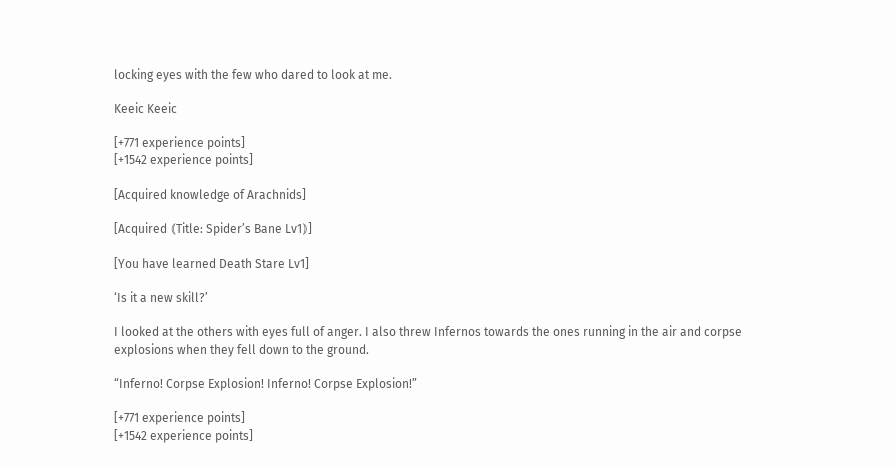locking eyes with the few who dared to look at me.

Keeic Keeic

[+771 experience points]
[+1542 experience points]

[Acquired knowledge of Arachnids]

[Acquired ⦅Title: Spider’s Bane Lv1⦆]

[You have learned Death Stare Lv1]

‘Is it a new skill?’

I looked at the others with eyes full of anger. I also threw Infernos towards the ones running in the air and corpse explosions when they fell down to the ground.

“Inferno! Corpse Explosion! Inferno! Corpse Explosion!”

[+771 experience points]
[+1542 experience points]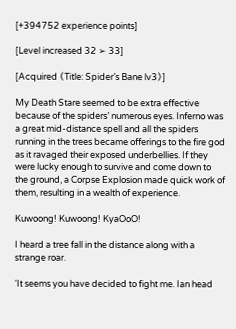[+394752 experience points]

[Level increased 32 ➢ 33]

[Acquired ⦅Title: Spider’s Bane lv3⦆]

My Death Stare seemed to be extra effective because of the spiders’ numerous eyes. Inferno was a great mid-distance spell and all the spiders running in the trees became offerings to the fire god as it ravaged their exposed underbellies. If they were lucky enough to survive and come down to the ground, a Corpse Explosion made quick work of them, resulting in a wealth of experience.

Kuwoong! Kuwoong! KyaOoO!

I heard a tree fall in the distance along with a strange roar.

‘It seems you have decided to fight me. Ian head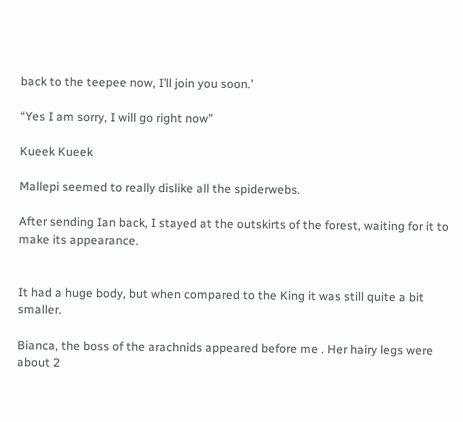back to the teepee now, I’ll join you soon.’

“Yes I am sorry, I will go right now”

Kueek Kueek

Mallepi seemed to really dislike all the spiderwebs.

After sending Ian back, I stayed at the outskirts of the forest, waiting for it to make its appearance.


It had a huge body, but when compared to the King it was still quite a bit smaller.

Bianca, the boss of the arachnids appeared before me . Her hairy legs were about 2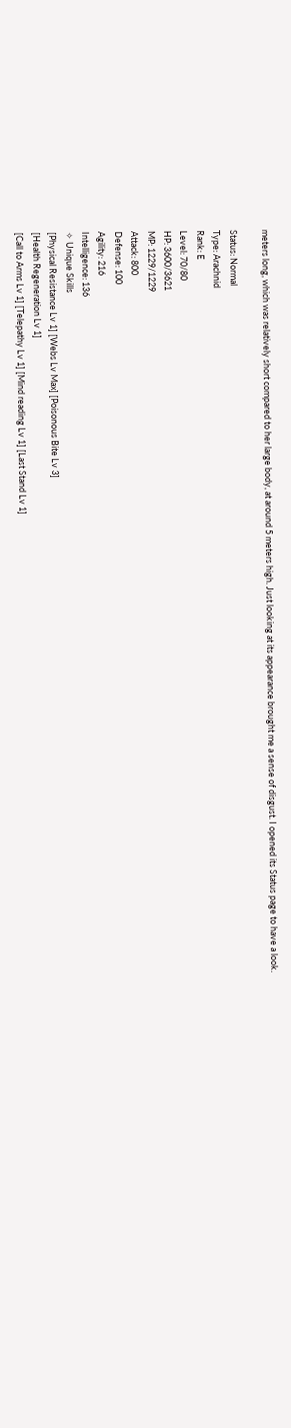meters long, which was relatively short compared to her large body, at around 5 meters high. Just looking at its appearance brought me a sense of disgust. I opened its Status page to have a look.

Status: Normal
Type: Arachnid
Rank: E
Level: 70/80
HP: 3600/3621
MP: 1229/1229
Attack: 800
Defense: 100
Agility: 216
Intelligence: 136
✧ Unique Skills
[Physical Resistance Lv 1] [Webs Lv Max] [Poisonous Bite Lv 3]
[Health Regeneration Lv 1]
[Call to Arms Lv 1] [Telepathy Lv 1] [Mind reading Lv 1] [Last Stand Lv 1]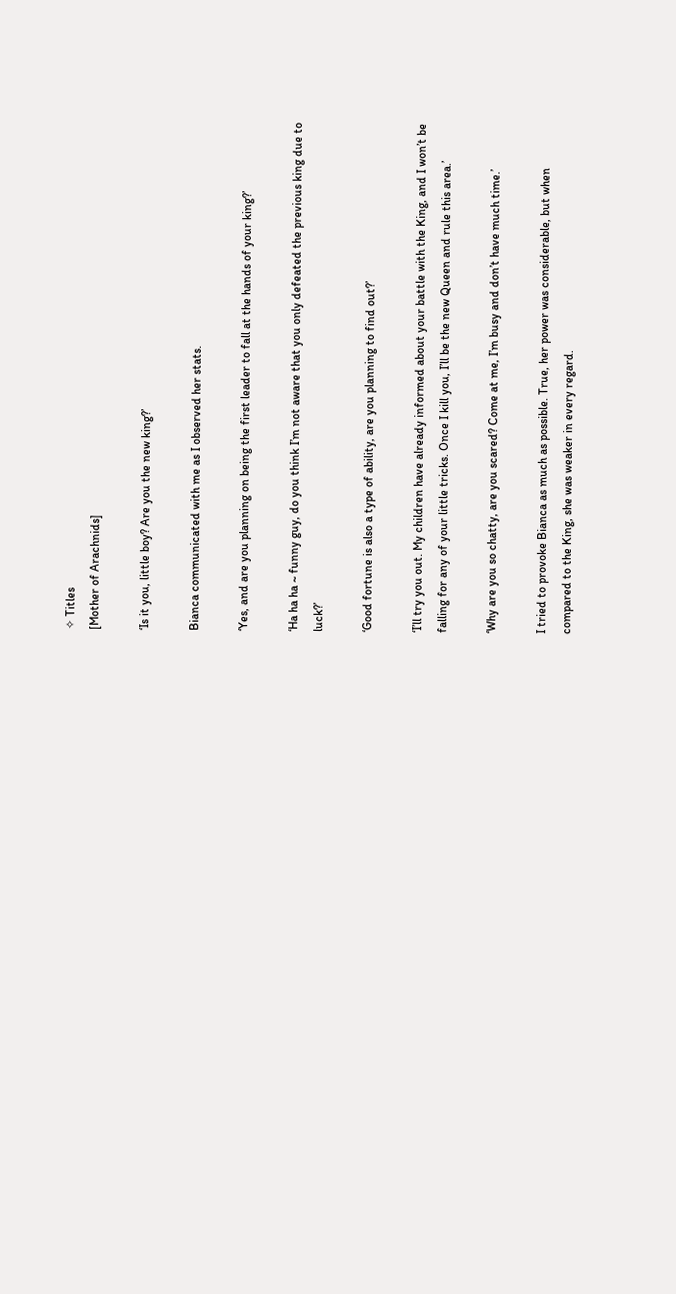✧ Titles
[Mother of Arachnids]

‘Is it you, little boy? Are you the new king?’

Bianca communicated with me as I observed her stats.

‘Yes, and are you planning on being the first leader to fall at the hands of your king?’

‘Ha ha ha ~ funny guy, do you think I’m not aware that you only defeated the previous king due to luck?’

‘Good fortune is also a type of ability, are you planning to find out?’

‘I’ll try you out. My children have already informed about your battle with the King, and I won’t be falling for any of your little tricks. Once I kill you, I’ll be the new Queen and rule this area.’

‘Why are you so chatty, are you scared? Come at me, I’m busy and don’t have much time.’

I tried to provoke Bianca as much as possible. True, her power was considerable, but when compared to the King, she was weaker in every regard.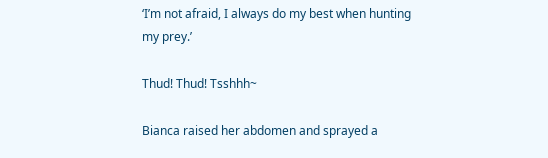‘I’m not afraid, I always do my best when hunting my prey.’

Thud! Thud! Tsshhh~

Bianca raised her abdomen and sprayed a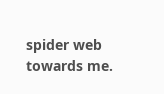spider web towards me.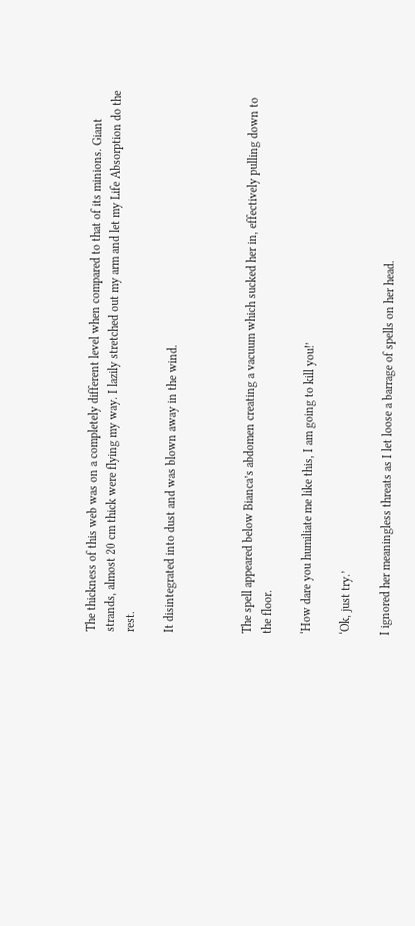The thickness of this web was on a completely different level when compared to that of its minions. Giant strands, almost 20 cm thick were flying my way. I lazily stretched out my arm and let my Life Absorption do the rest.

It disintegrated into dust and was blown away in the wind.



The spell appeared below Bianca’s abdomen creating a vacuum which sucked her in, effectively pulling down to the floor.

‘How dare you humiliate me like this, I am going to kill you!’

‘Ok, just try.’

I ignored her meaningless threats as I let loose a barrage of spells on her head.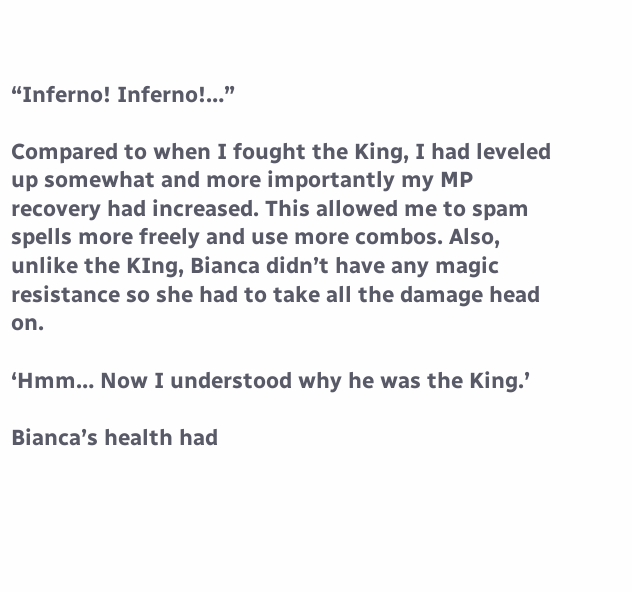“Inferno! Inferno!…”

Compared to when I fought the King, I had leveled up somewhat and more importantly my MP recovery had increased. This allowed me to spam spells more freely and use more combos. Also, unlike the KIng, Bianca didn’t have any magic resistance so she had to take all the damage head on.

‘Hmm… Now I understood why he was the King.’

Bianca’s health had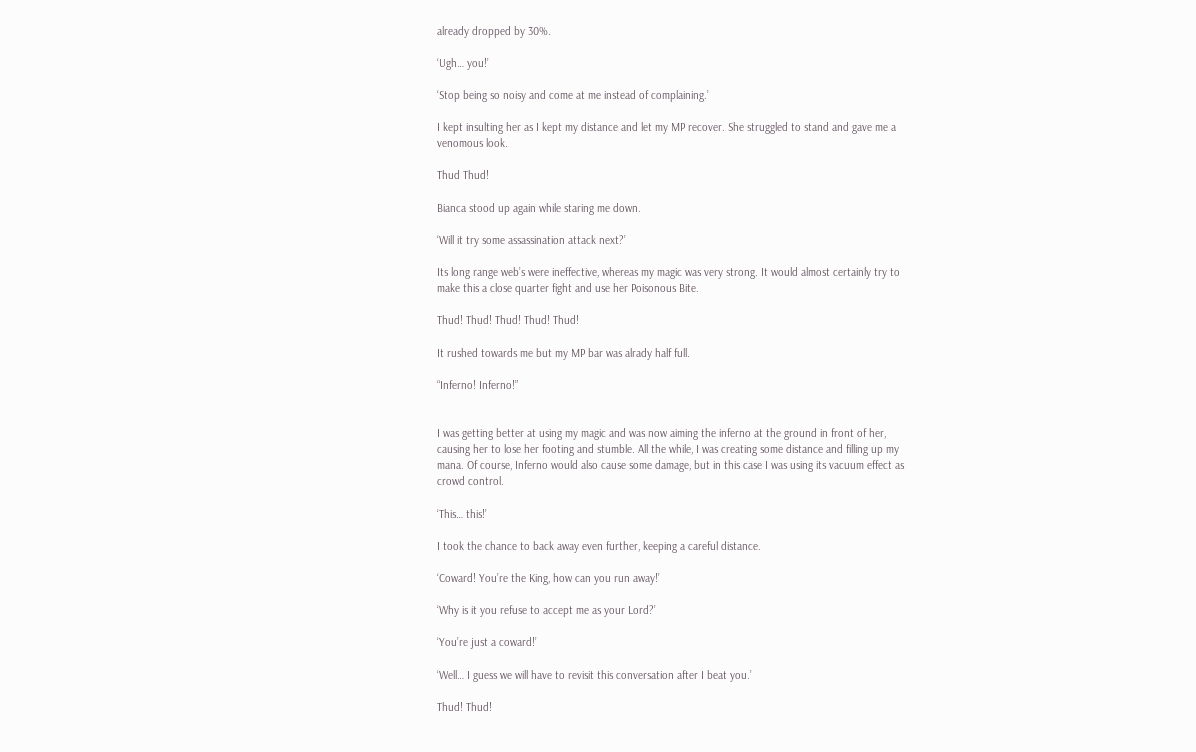already dropped by 30%.

‘Ugh… you!’

‘Stop being so noisy and come at me instead of complaining.’

I kept insulting her as I kept my distance and let my MP recover. She struggled to stand and gave me a venomous look.

Thud Thud!

Bianca stood up again while staring me down.

‘Will it try some assassination attack next?’

Its long range web’s were ineffective, whereas my magic was very strong. It would almost certainly try to make this a close quarter fight and use her Poisonous Bite.

Thud! Thud! Thud! Thud! Thud!

It rushed towards me but my MP bar was alrady half full.

“Inferno! Inferno!”


I was getting better at using my magic and was now aiming the inferno at the ground in front of her, causing her to lose her footing and stumble. All the while, I was creating some distance and filling up my mana. Of course, Inferno would also cause some damage, but in this case I was using its vacuum effect as crowd control.

‘This… this!’

I took the chance to back away even further, keeping a careful distance.

‘Coward! You’re the King, how can you run away!’

‘Why is it you refuse to accept me as your Lord?’

‘You’re just a coward!’

‘Well… I guess we will have to revisit this conversation after I beat you.’

Thud! Thud!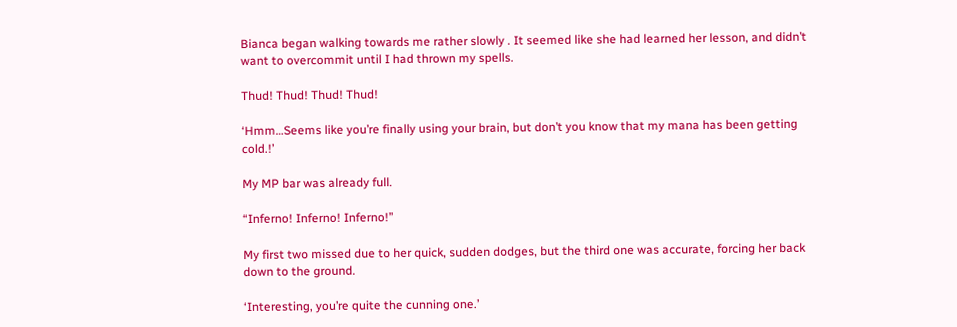Bianca began walking towards me rather slowly . It seemed like she had learned her lesson, and didn’t want to overcommit until I had thrown my spells.

Thud! Thud! Thud! Thud!

‘Hmm…Seems like you’re finally using your brain, but don’t you know that my mana has been getting cold.!’

My MP bar was already full.

“Inferno! Inferno! Inferno!”

My first two missed due to her quick, sudden dodges, but the third one was accurate, forcing her back down to the ground.

‘Interesting, you’re quite the cunning one.’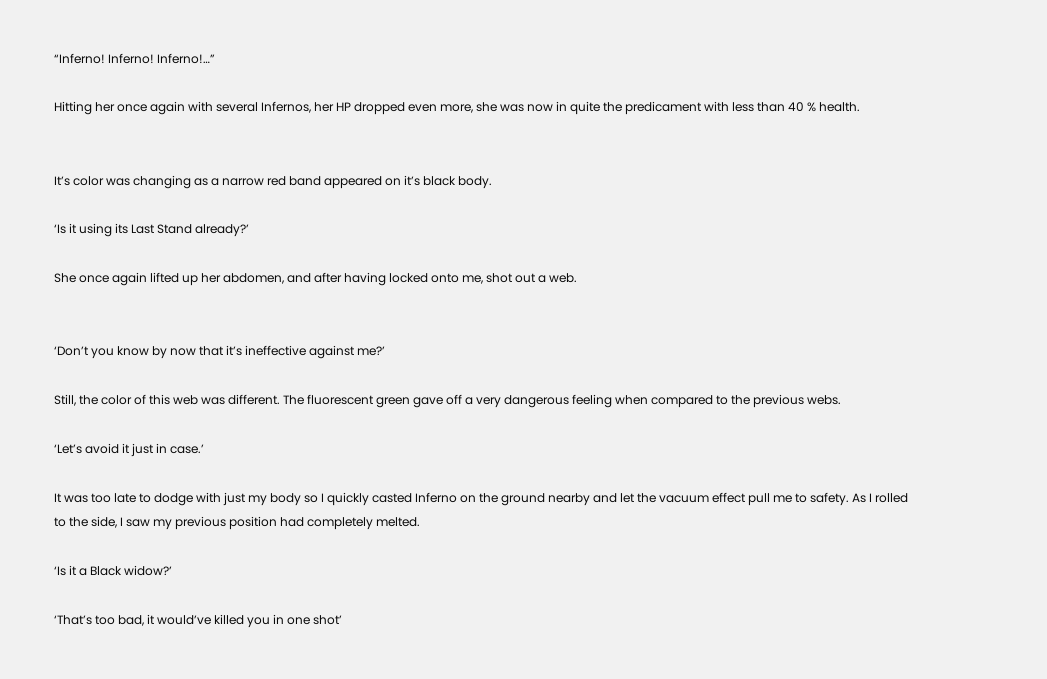“Inferno! Inferno! Inferno!…”

Hitting her once again with several Infernos, her HP dropped even more, she was now in quite the predicament with less than 40 % health.


It’s color was changing as a narrow red band appeared on it’s black body.

‘Is it using its Last Stand already?’

She once again lifted up her abdomen, and after having locked onto me, shot out a web.


‘Don’t you know by now that it’s ineffective against me?’

Still, the color of this web was different. The fluorescent green gave off a very dangerous feeling when compared to the previous webs.

‘Let’s avoid it just in case.’

It was too late to dodge with just my body so I quickly casted Inferno on the ground nearby and let the vacuum effect pull me to safety. As I rolled to the side, I saw my previous position had completely melted.

‘Is it a Black widow?’

‘That’s too bad, it would’ve killed you in one shot’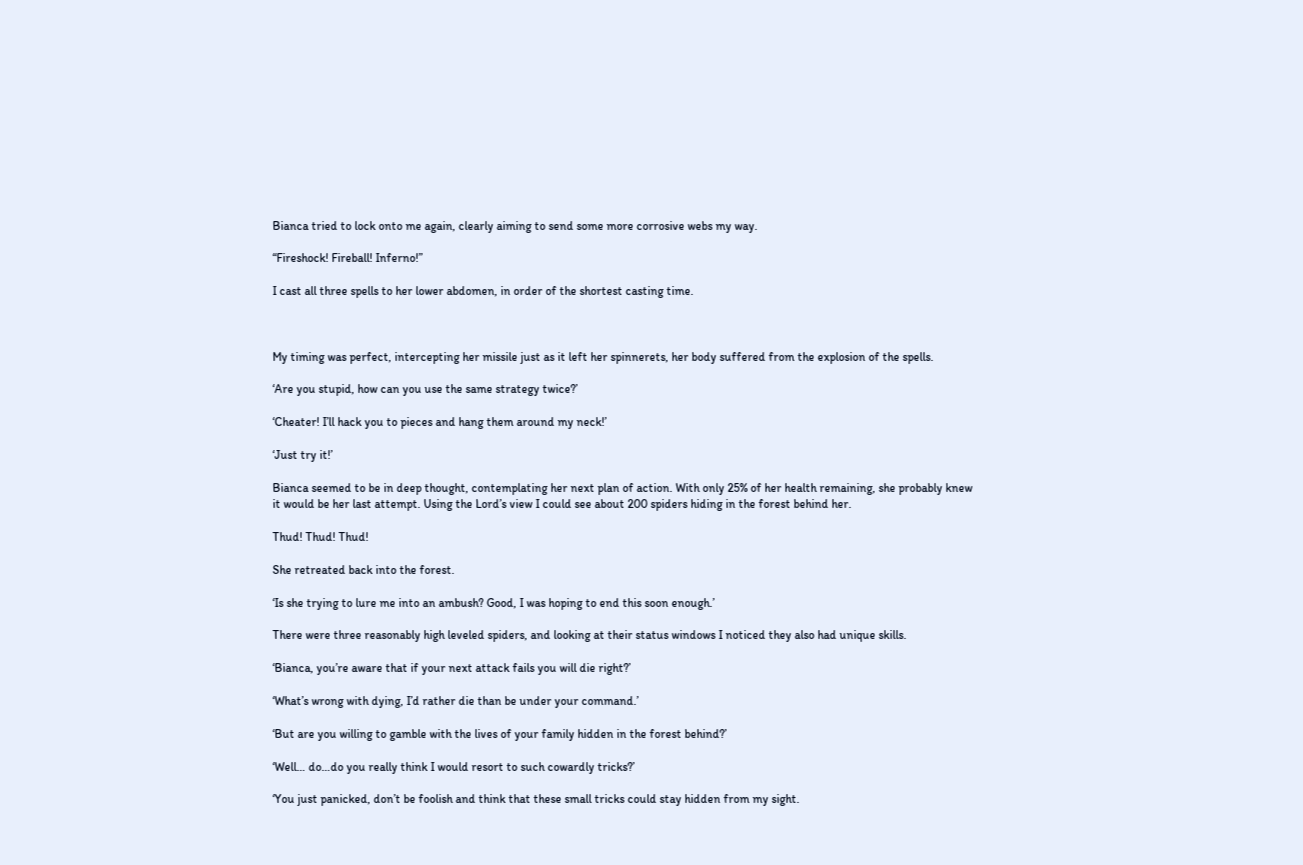Bianca tried to lock onto me again, clearly aiming to send some more corrosive webs my way.

“Fireshock! Fireball! Inferno!”

I cast all three spells to her lower abdomen, in order of the shortest casting time.



My timing was perfect, intercepting her missile just as it left her spinnerets, her body suffered from the explosion of the spells.

‘Are you stupid, how can you use the same strategy twice?’

‘Cheater! I’ll hack you to pieces and hang them around my neck!’

‘Just try it!’

Bianca seemed to be in deep thought, contemplating her next plan of action. With only 25% of her health remaining, she probably knew it would be her last attempt. Using the Lord’s view I could see about 200 spiders hiding in the forest behind her.

Thud! Thud! Thud!

She retreated back into the forest.

‘Is she trying to lure me into an ambush? Good, I was hoping to end this soon enough.’

There were three reasonably high leveled spiders, and looking at their status windows I noticed they also had unique skills.

‘Bianca, you’re aware that if your next attack fails you will die right?’

‘What’s wrong with dying, I’d rather die than be under your command.’

‘But are you willing to gamble with the lives of your family hidden in the forest behind?’

‘Well… do…do you really think I would resort to such cowardly tricks?’

‘You just panicked, don’t be foolish and think that these small tricks could stay hidden from my sight.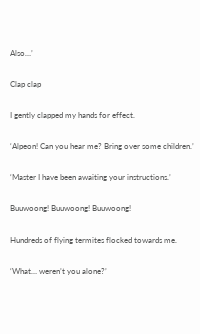Also…’

Clap clap

I gently clapped my hands for effect.

‘Alpeon! Can you hear me? Bring over some children.’

‘Master I have been awaiting your instructions.’

Buuwoong! Buuwoong! Buuwoong!

Hundreds of flying termites flocked towards me.

‘What… weren’t you alone?’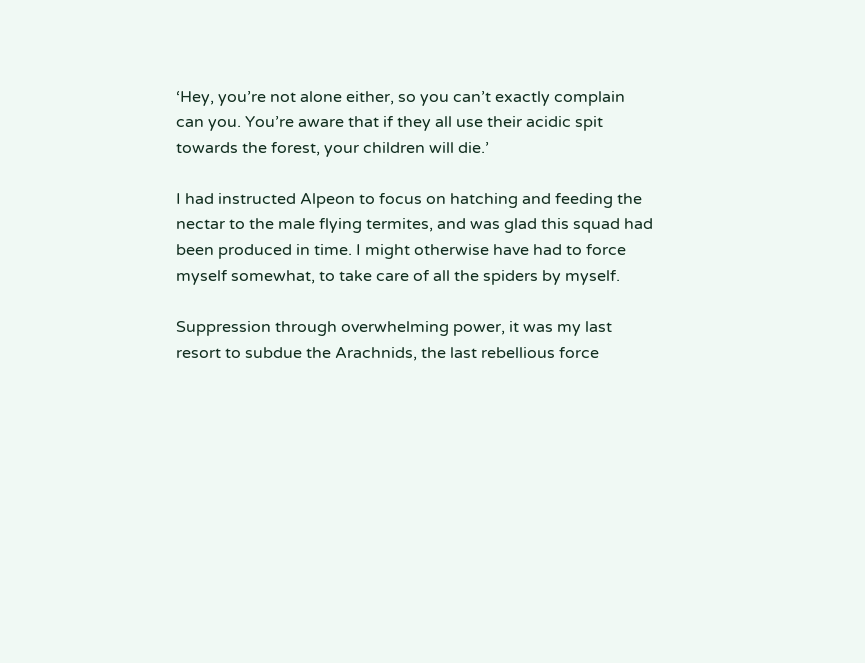‘Hey, you’re not alone either, so you can’t exactly complain can you. You’re aware that if they all use their acidic spit towards the forest, your children will die.’

I had instructed Alpeon to focus on hatching and feeding the nectar to the male flying termites, and was glad this squad had been produced in time. I might otherwise have had to force myself somewhat, to take care of all the spiders by myself.

Suppression through overwhelming power, it was my last resort to subdue the Arachnids, the last rebellious force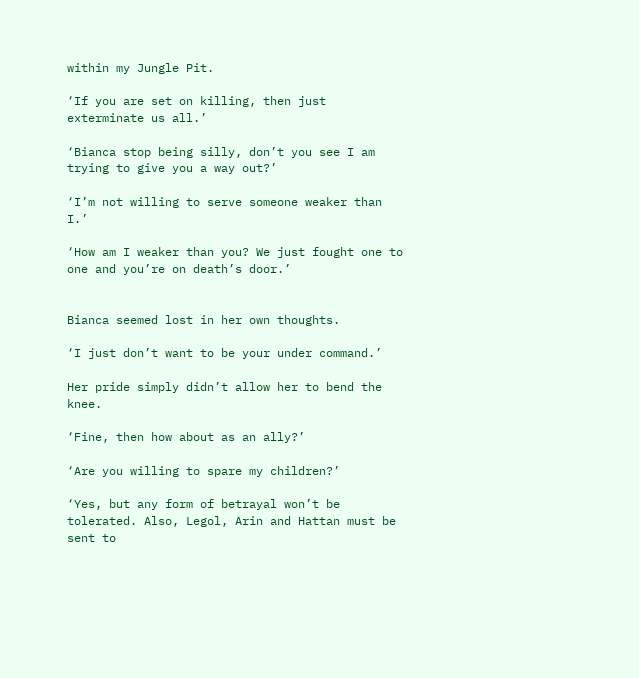within my Jungle Pit.

‘If you are set on killing, then just exterminate us all.’

‘Bianca stop being silly, don’t you see I am trying to give you a way out?’

‘I’m not willing to serve someone weaker than I.’

‘How am I weaker than you? We just fought one to one and you’re on death’s door.’


Bianca seemed lost in her own thoughts.

‘I just don’t want to be your under command.’

Her pride simply didn’t allow her to bend the knee.

‘Fine, then how about as an ally?’

‘Are you willing to spare my children?’

‘Yes, but any form of betrayal won’t be tolerated. Also, Legol, Arin and Hattan must be sent to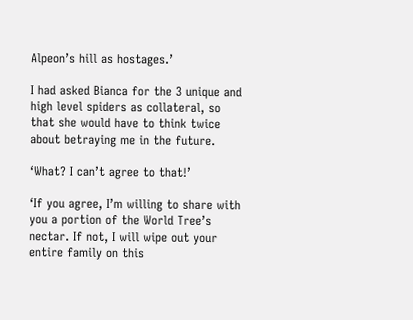Alpeon’s hill as hostages.’

I had asked Bianca for the 3 unique and high level spiders as collateral, so that she would have to think twice about betraying me in the future.

‘What? I can’t agree to that!’

‘If you agree, I’m willing to share with you a portion of the World Tree’s nectar. If not, I will wipe out your entire family on this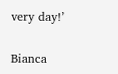very day!’

Bianca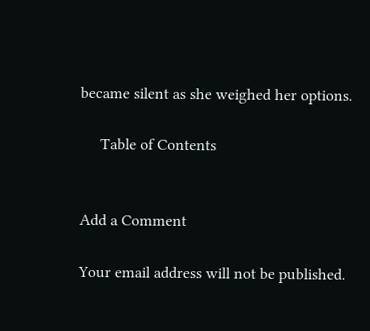became silent as she weighed her options.

     Table of Contents


Add a Comment

Your email address will not be published.